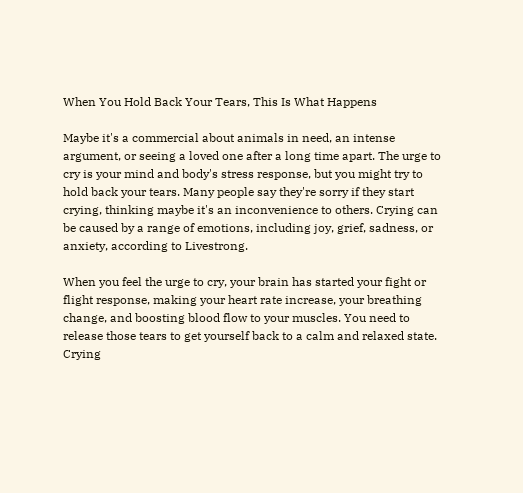When You Hold Back Your Tears, This Is What Happens

Maybe it's a commercial about animals in need, an intense argument, or seeing a loved one after a long time apart. The urge to cry is your mind and body's stress response, but you might try to hold back your tears. Many people say they're sorry if they start crying, thinking maybe it's an inconvenience to others. Crying can be caused by a range of emotions, including joy, grief, sadness, or anxiety, according to Livestrong.

When you feel the urge to cry, your brain has started your fight or flight response, making your heart rate increase, your breathing change, and boosting blood flow to your muscles. You need to release those tears to get yourself back to a calm and relaxed state. Crying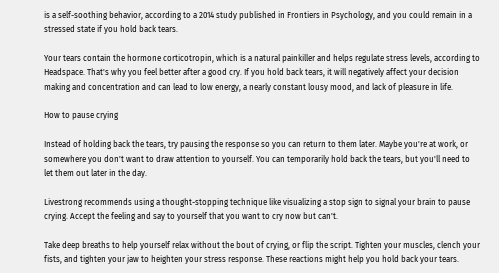is a self-soothing behavior, according to a 2014 study published in Frontiers in Psychology, and you could remain in a stressed state if you hold back tears.

Your tears contain the hormone corticotropin, which is a natural painkiller and helps regulate stress levels, according to Headspace. That's why you feel better after a good cry. If you hold back tears, it will negatively affect your decision making and concentration and can lead to low energy, a nearly constant lousy mood, and lack of pleasure in life.

How to pause crying

Instead of holding back the tears, try pausing the response so you can return to them later. Maybe you're at work, or somewhere you don't want to draw attention to yourself. You can temporarily hold back the tears, but you'll need to let them out later in the day.

Livestrong recommends using a thought-stopping technique like visualizing a stop sign to signal your brain to pause crying. Accept the feeling and say to yourself that you want to cry now but can't.

Take deep breaths to help yourself relax without the bout of crying, or flip the script. Tighten your muscles, clench your fists, and tighten your jaw to heighten your stress response. These reactions might help you hold back your tears.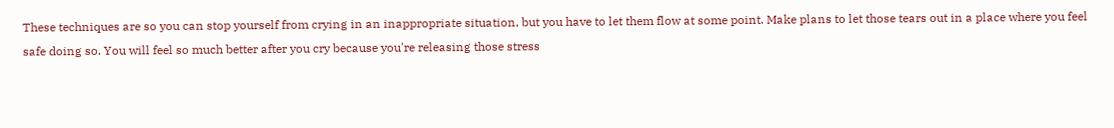These techniques are so you can stop yourself from crying in an inappropriate situation, but you have to let them flow at some point. Make plans to let those tears out in a place where you feel safe doing so. You will feel so much better after you cry because you're releasing those stress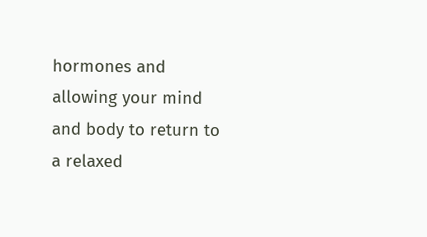hormones and allowing your mind and body to return to a relaxed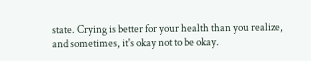state. Crying is better for your health than you realize, and sometimes, it's okay not to be okay.